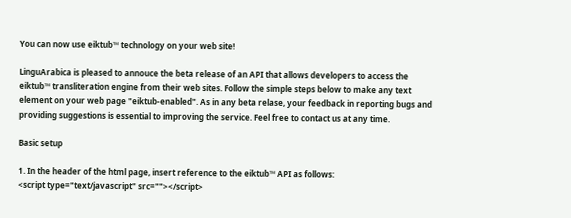You can now use eiktub™ technology on your web site!

LinguArabica is pleased to annouce the beta release of an API that allows developers to access the eiktub™ transliteration engine from their web sites. Follow the simple steps below to make any text element on your web page "eiktub-enabled". As in any beta relase, your feedback in reporting bugs and providing suggestions is essential to improving the service. Feel free to contact us at any time.

Basic setup

1. In the header of the html page, insert reference to the eiktub™ API as follows:
<script type="text/javascript" src=""></script>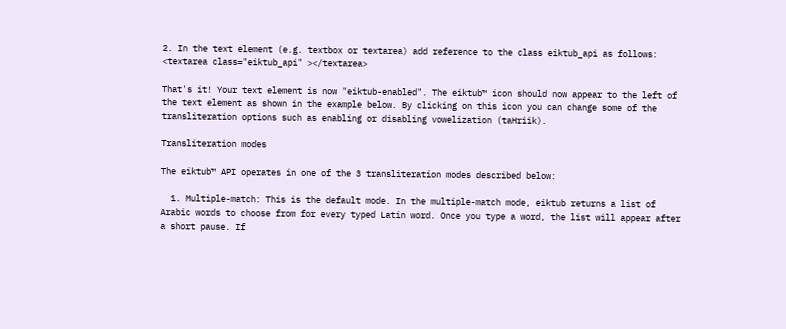2. In the text element (e.g. textbox or textarea) add reference to the class eiktub_api as follows:
<textarea class="eiktub_api" ></textarea>

That's it! Your text element is now "eiktub-enabled". The eiktub™ icon should now appear to the left of the text element as shown in the example below. By clicking on this icon you can change some of the transliteration options such as enabling or disabling vowelization (taHriik).

Transliteration modes

The eiktub™ API operates in one of the 3 transliteration modes described below:

  1. Multiple-match: This is the default mode. In the multiple-match mode, eiktub returns a list of Arabic words to choose from for every typed Latin word. Once you type a word, the list will appear after a short pause. If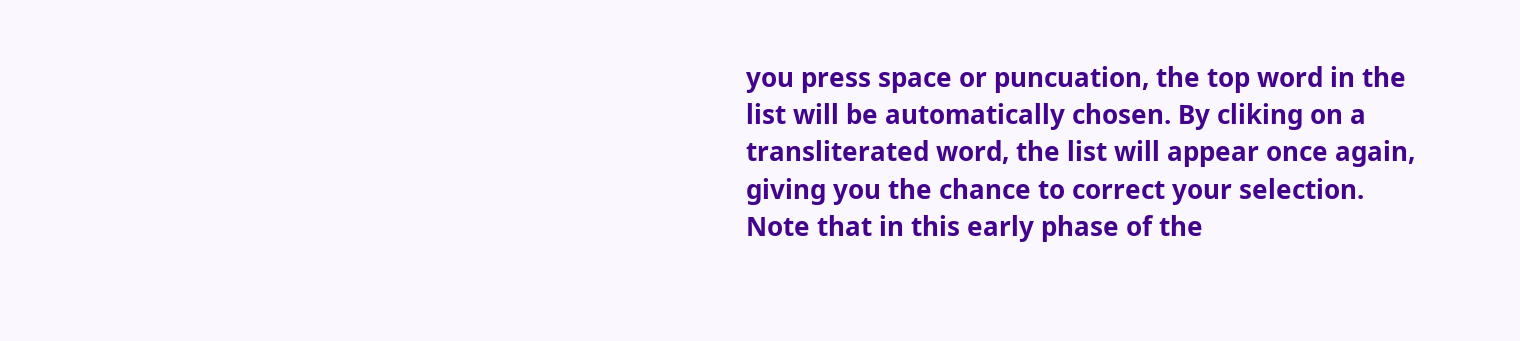you press space or puncuation, the top word in the list will be automatically chosen. By cliking on a transliterated word, the list will appear once again, giving you the chance to correct your selection. Note that in this early phase of the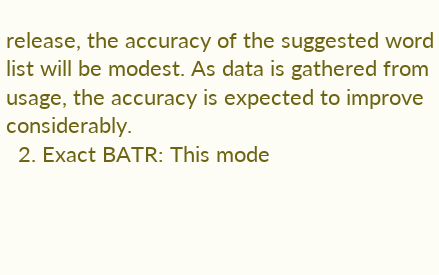release, the accuracy of the suggested word list will be modest. As data is gathered from usage, the accuracy is expected to improve considerably.
  2. Exact BATR: This mode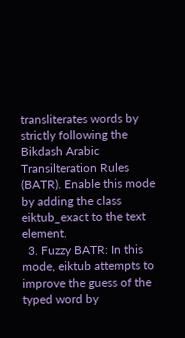transliterates words by strictly following the Bikdash Arabic Transilteration Rules (BATR). Enable this mode by adding the class eiktub_exact to the text element.
  3. Fuzzy BATR: In this mode, eiktub attempts to improve the guess of the typed word by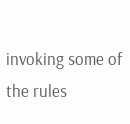invoking some of the rules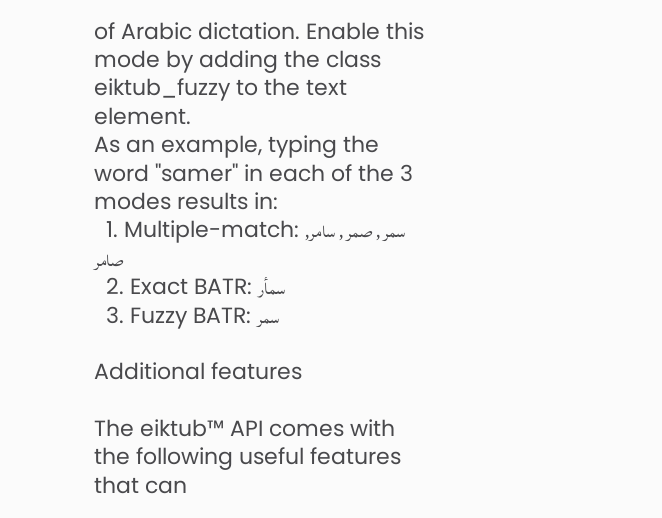of Arabic dictation. Enable this mode by adding the class eiktub_fuzzy to the text element.
As an example, typing the word "samer" in each of the 3 modes results in:
  1. Multiple-match: سمر , صمر , سامر, صامر
  2. Exact BATR: سمأر
  3. Fuzzy BATR: سمر

Additional features

The eiktub™ API comes with the following useful features that can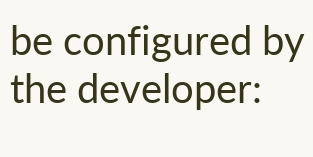be configured by the developer: